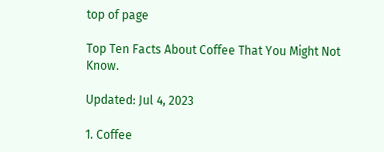top of page

Top Ten Facts About Coffee That You Might Not Know.

Updated: Jul 4, 2023

1. Coffee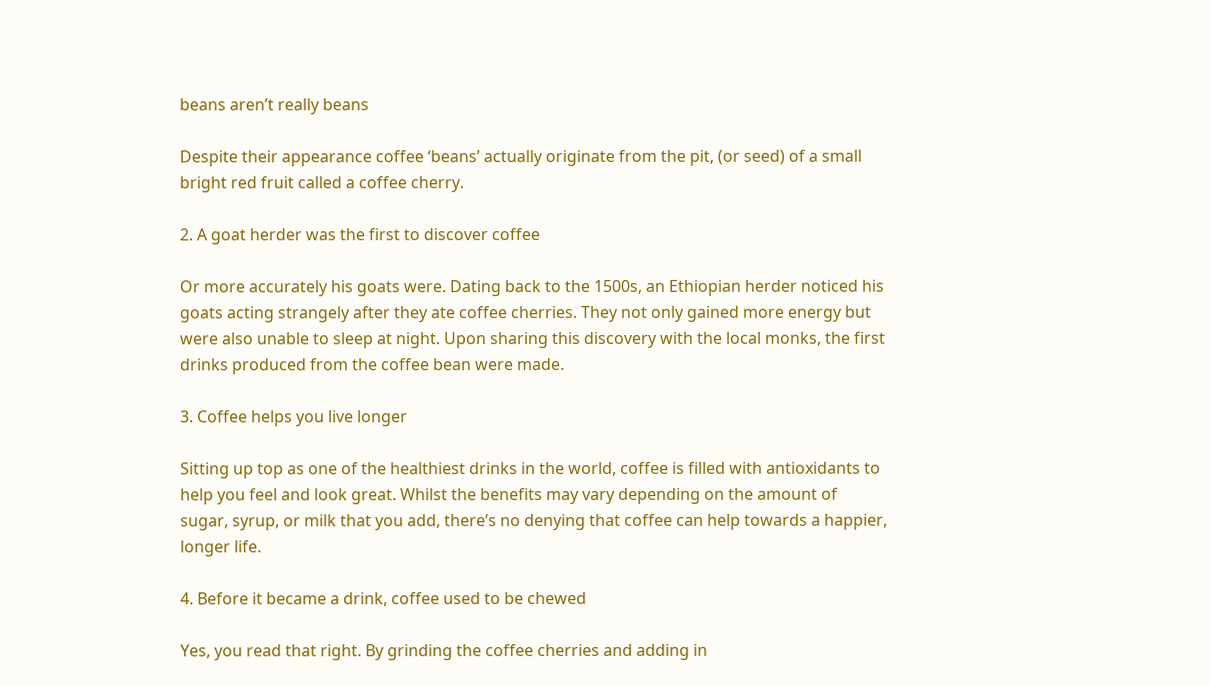beans aren’t really beans

Despite their appearance coffee ‘beans’ actually originate from the pit, (or seed) of a small bright red fruit called a coffee cherry.

2. A goat herder was the first to discover coffee

Or more accurately his goats were. Dating back to the 1500s, an Ethiopian herder noticed his goats acting strangely after they ate coffee cherries. They not only gained more energy but were also unable to sleep at night. Upon sharing this discovery with the local monks, the first drinks produced from the coffee bean were made.

3. Coffee helps you live longer

Sitting up top as one of the healthiest drinks in the world, coffee is filled with antioxidants to help you feel and look great. Whilst the benefits may vary depending on the amount of sugar, syrup, or milk that you add, there’s no denying that coffee can help towards a happier, longer life.

4. Before it became a drink, coffee used to be chewed

Yes, you read that right. By grinding the coffee cherries and adding in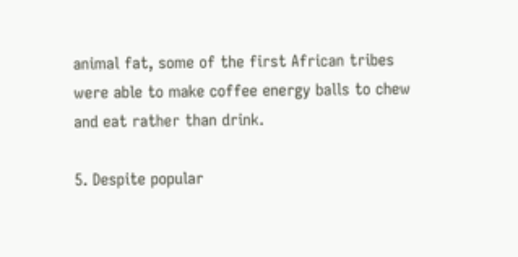animal fat, some of the first African tribes were able to make coffee energy balls to chew and eat rather than drink.

5. Despite popular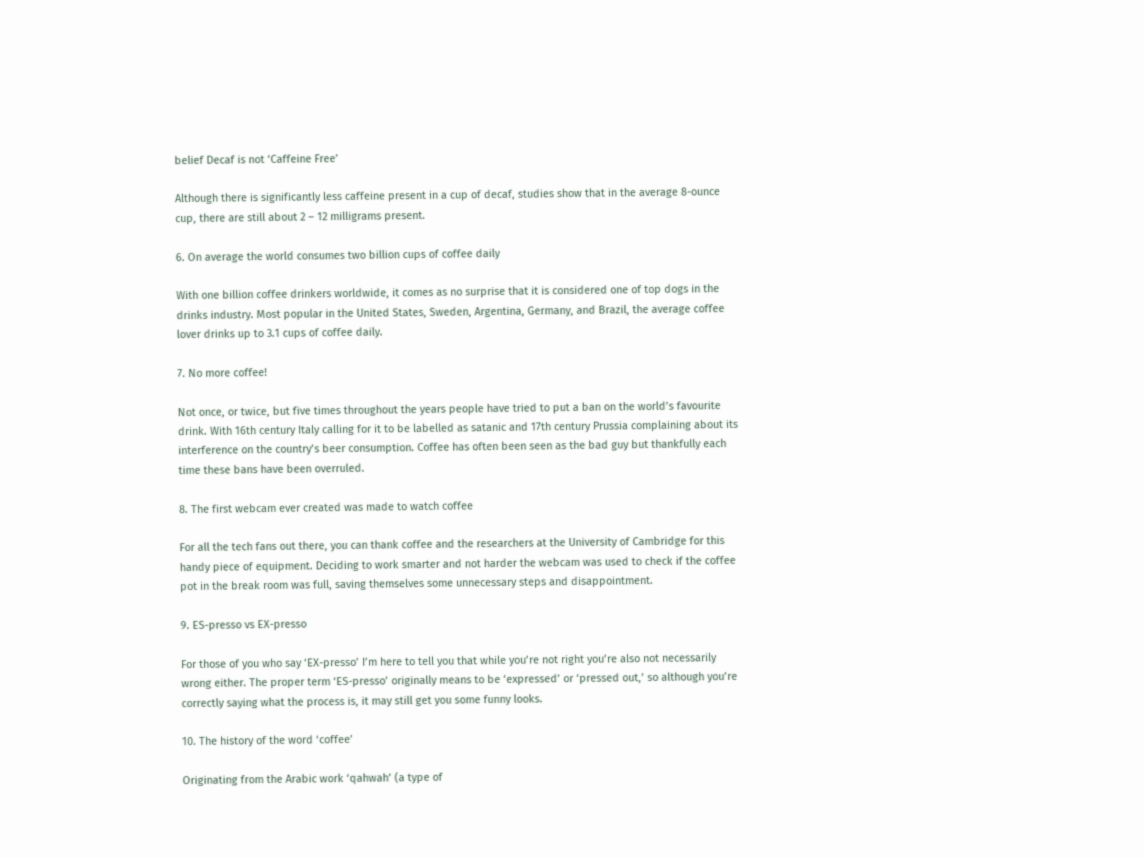belief Decaf is not ‘Caffeine Free’

Although there is significantly less caffeine present in a cup of decaf, studies show that in the average 8-ounce cup, there are still about 2 – 12 milligrams present.

6. On average the world consumes two billion cups of coffee daily

With one billion coffee drinkers worldwide, it comes as no surprise that it is considered one of top dogs in the drinks industry. Most popular in the United States, Sweden, Argentina, Germany, and Brazil, the average coffee lover drinks up to 3.1 cups of coffee daily.

7. No more coffee!

Not once, or twice, but five times throughout the years people have tried to put a ban on the world’s favourite drink. With 16th century Italy calling for it to be labelled as satanic and 17th century Prussia complaining about its interference on the country’s beer consumption. Coffee has often been seen as the bad guy but thankfully each time these bans have been overruled.

8. The first webcam ever created was made to watch coffee

For all the tech fans out there, you can thank coffee and the researchers at the University of Cambridge for this handy piece of equipment. Deciding to work smarter and not harder the webcam was used to check if the coffee pot in the break room was full, saving themselves some unnecessary steps and disappointment.

9. ES-presso vs EX-presso

For those of you who say ‘EX-presso’ I’m here to tell you that while you’re not right you’re also not necessarily wrong either. The proper term ‘ES-presso’ originally means to be ‘expressed’ or ‘pressed out,’ so although you’re correctly saying what the process is, it may still get you some funny looks.

10. The history of the word ‘coffee’

Originating from the Arabic work ‘qahwah’ (a type of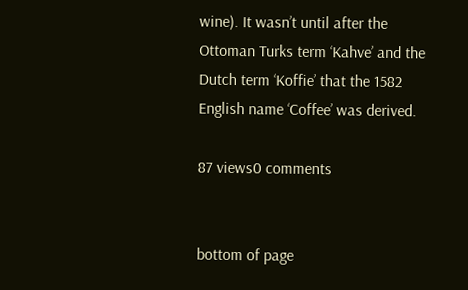wine). It wasn’t until after the Ottoman Turks term ‘Kahve’ and the Dutch term ‘Koffie’ that the 1582 English name ‘Coffee’ was derived.

87 views0 comments


bottom of page